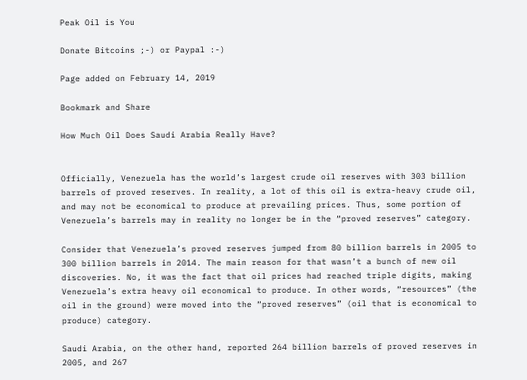Peak Oil is You

Donate Bitcoins ;-) or Paypal :-)

Page added on February 14, 2019

Bookmark and Share

How Much Oil Does Saudi Arabia Really Have?


Officially, Venezuela has the world’s largest crude oil reserves with 303 billion barrels of proved reserves. In reality, a lot of this oil is extra-heavy crude oil, and may not be economical to produce at prevailing prices. Thus, some portion of Venezuela’s barrels may in reality no longer be in the “proved reserves” category.

Consider that Venezuela’s proved reserves jumped from 80 billion barrels in 2005 to 300 billion barrels in 2014. The main reason for that wasn’t a bunch of new oil discoveries. No, it was the fact that oil prices had reached triple digits, making Venezuela’s extra heavy oil economical to produce. In other words, “resources” (the oil in the ground) were moved into the “proved reserves” (oil that is economical to produce) category.

Saudi Arabia, on the other hand, reported 264 billion barrels of proved reserves in 2005, and 267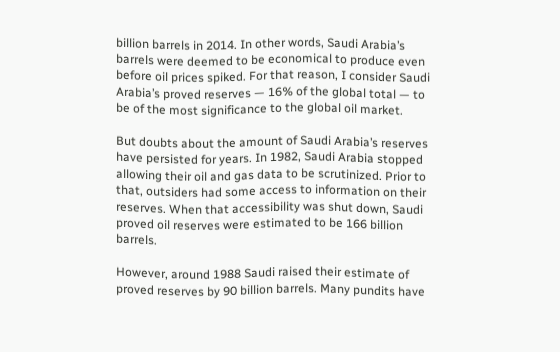billion barrels in 2014. In other words, Saudi Arabia’s barrels were deemed to be economical to produce even before oil prices spiked. For that reason, I consider Saudi Arabia’s proved reserves — 16% of the global total — to be of the most significance to the global oil market.

But doubts about the amount of Saudi Arabia’s reserves have persisted for years. In 1982, Saudi Arabia stopped allowing their oil and gas data to be scrutinized. Prior to that, outsiders had some access to information on their reserves. When that accessibility was shut down, Saudi proved oil reserves were estimated to be 166 billion barrels.

However, around 1988 Saudi raised their estimate of proved reserves by 90 billion barrels. Many pundits have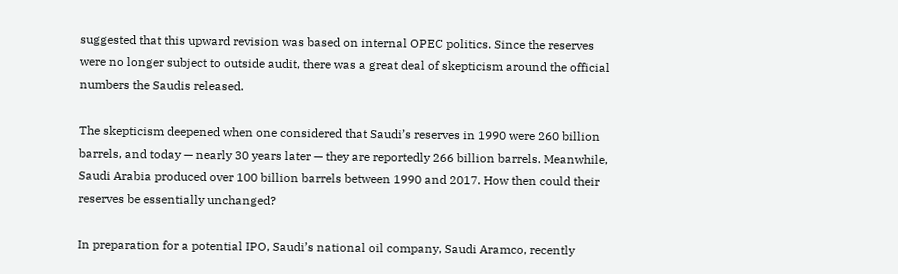suggested that this upward revision was based on internal OPEC politics. Since the reserves were no longer subject to outside audit, there was a great deal of skepticism around the official numbers the Saudis released.

The skepticism deepened when one considered that Saudi’s reserves in 1990 were 260 billion barrels, and today — nearly 30 years later — they are reportedly 266 billion barrels. Meanwhile, Saudi Arabia produced over 100 billion barrels between 1990 and 2017. How then could their reserves be essentially unchanged?

In preparation for a potential IPO, Saudi’s national oil company, Saudi Aramco, recently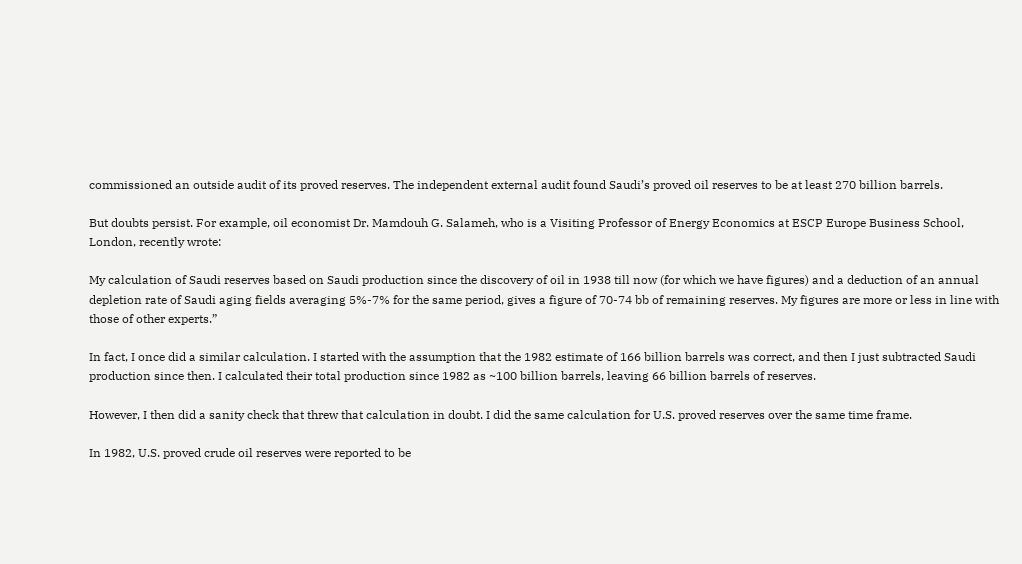commissioned an outside audit of its proved reserves. The independent external audit found Saudi’s proved oil reserves to be at least 270 billion barrels.

But doubts persist. For example, oil economist Dr. Mamdouh G. Salameh, who is a Visiting Professor of Energy Economics at ESCP Europe Business School, London, recently wrote:

My calculation of Saudi reserves based on Saudi production since the discovery of oil in 1938 till now (for which we have figures) and a deduction of an annual depletion rate of Saudi aging fields averaging 5%-7% for the same period, gives a figure of 70-74 bb of remaining reserves. My figures are more or less in line with those of other experts.”

In fact, I once did a similar calculation. I started with the assumption that the 1982 estimate of 166 billion barrels was correct, and then I just subtracted Saudi production since then. I calculated their total production since 1982 as ~100 billion barrels, leaving 66 billion barrels of reserves.

However, I then did a sanity check that threw that calculation in doubt. I did the same calculation for U.S. proved reserves over the same time frame.

In 1982, U.S. proved crude oil reserves were reported to be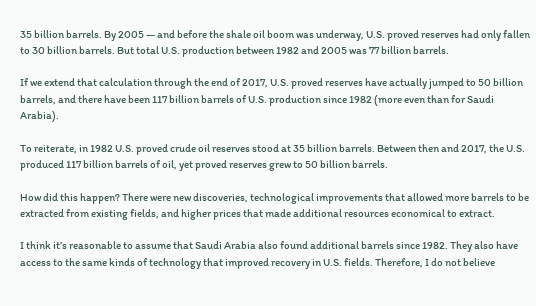35 billion barrels. By 2005 — and before the shale oil boom was underway, U.S. proved reserves had only fallen to 30 billion barrels. But total U.S. production between 1982 and 2005 was 77 billion barrels.

If we extend that calculation through the end of 2017, U.S. proved reserves have actually jumped to 50 billion barrels, and there have been 117 billion barrels of U.S. production since 1982 (more even than for Saudi Arabia).

To reiterate, in 1982 U.S. proved crude oil reserves stood at 35 billion barrels. Between then and 2017, the U.S. produced 117 billion barrels of oil, yet proved reserves grew to 50 billion barrels.

How did this happen? There were new discoveries, technological improvements that allowed more barrels to be extracted from existing fields, and higher prices that made additional resources economical to extract.

I think it’s reasonable to assume that Saudi Arabia also found additional barrels since 1982. They also have access to the same kinds of technology that improved recovery in U.S. fields. Therefore, I do not believe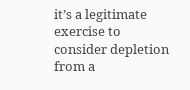it’s a legitimate exercise to consider depletion from a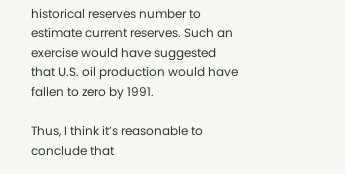historical reserves number to estimate current reserves. Such an exercise would have suggested that U.S. oil production would have fallen to zero by 1991.

Thus, I think it’s reasonable to conclude that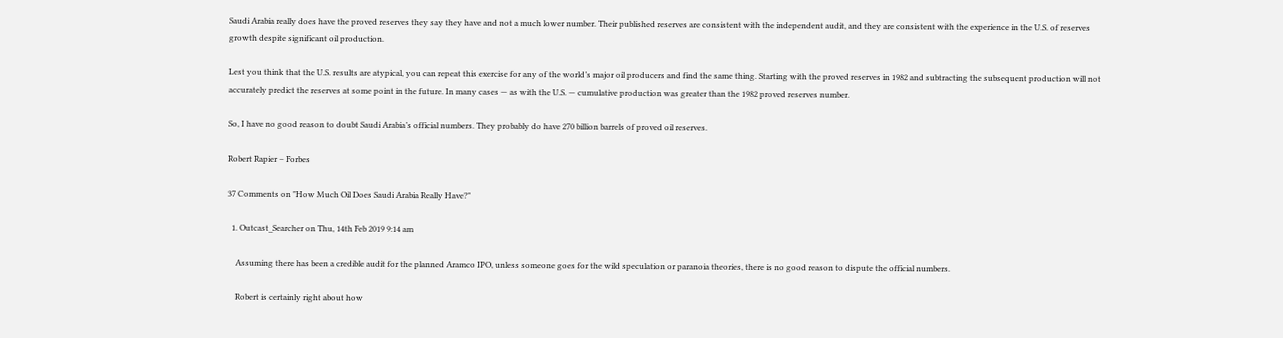Saudi Arabia really does have the proved reserves they say they have and not a much lower number. Their published reserves are consistent with the independent audit, and they are consistent with the experience in the U.S. of reserves growth despite significant oil production.

Lest you think that the U.S. results are atypical, you can repeat this exercise for any of the world’s major oil producers and find the same thing. Starting with the proved reserves in 1982 and subtracting the subsequent production will not accurately predict the reserves at some point in the future. In many cases — as with the U.S. — cumulative production was greater than the 1982 proved reserves number.

So, I have no good reason to doubt Saudi Arabia’s official numbers. They probably do have 270 billion barrels of proved oil reserves.

Robert Rapier – Forbes

37 Comments on "How Much Oil Does Saudi Arabia Really Have?"

  1. Outcast_Searcher on Thu, 14th Feb 2019 9:14 am

    Assuming there has been a credible audit for the planned Aramco IPO, unless someone goes for the wild speculation or paranoia theories, there is no good reason to dispute the official numbers.

    Robert is certainly right about how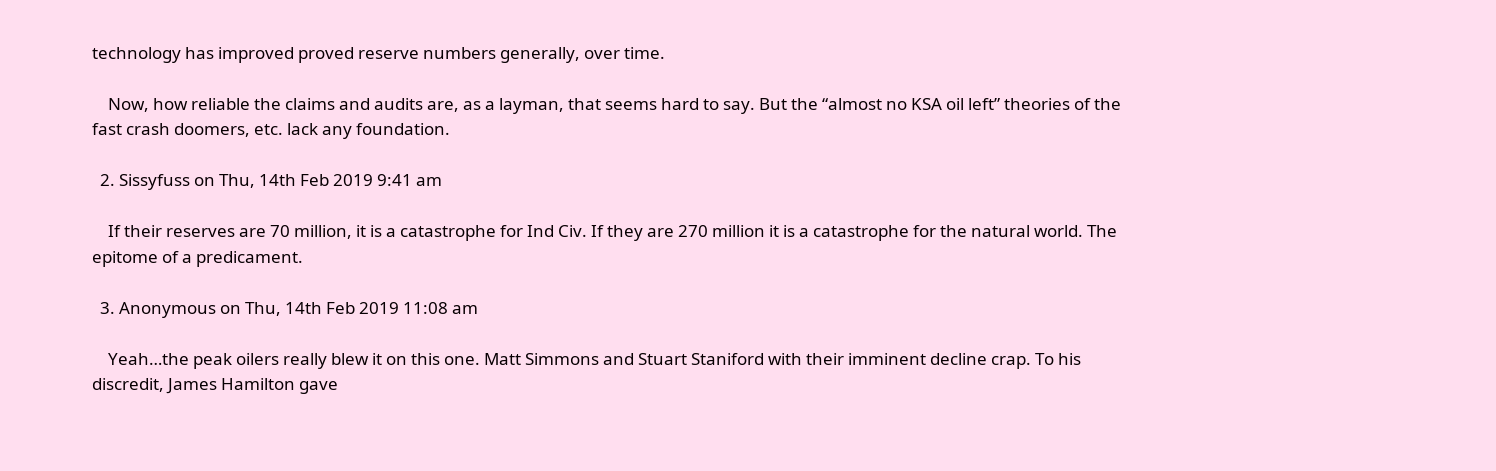technology has improved proved reserve numbers generally, over time.

    Now, how reliable the claims and audits are, as a layman, that seems hard to say. But the “almost no KSA oil left” theories of the fast crash doomers, etc. lack any foundation.

  2. Sissyfuss on Thu, 14th Feb 2019 9:41 am

    If their reserves are 70 million, it is a catastrophe for Ind Civ. If they are 270 million it is a catastrophe for the natural world. The epitome of a predicament.

  3. Anonymous on Thu, 14th Feb 2019 11:08 am

    Yeah…the peak oilers really blew it on this one. Matt Simmons and Stuart Staniford with their imminent decline crap. To his discredit, James Hamilton gave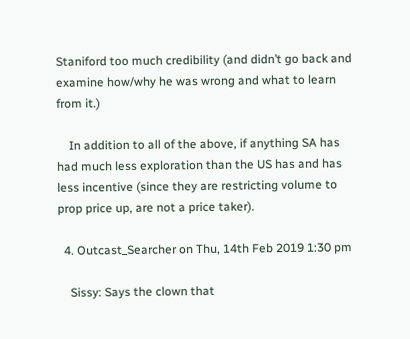Staniford too much credibility (and didn’t go back and examine how/why he was wrong and what to learn from it.)

    In addition to all of the above, if anything SA has had much less exploration than the US has and has less incentive (since they are restricting volume to prop price up, are not a price taker).

  4. Outcast_Searcher on Thu, 14th Feb 2019 1:30 pm

    Sissy: Says the clown that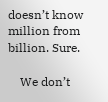doesn’t know million from billion. Sure.

    We don’t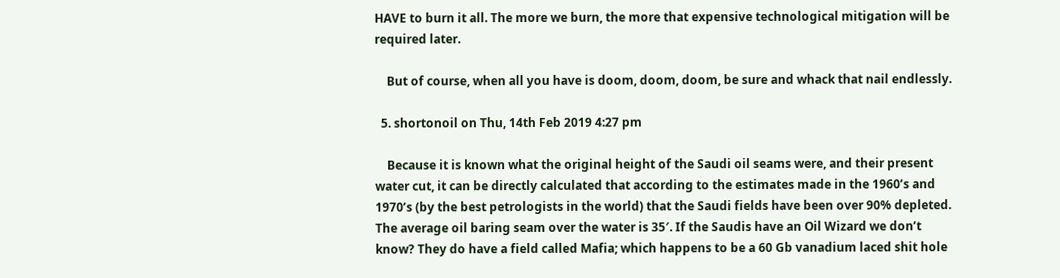HAVE to burn it all. The more we burn, the more that expensive technological mitigation will be required later.

    But of course, when all you have is doom, doom, doom, be sure and whack that nail endlessly.

  5. shortonoil on Thu, 14th Feb 2019 4:27 pm

    Because it is known what the original height of the Saudi oil seams were, and their present water cut, it can be directly calculated that according to the estimates made in the 1960’s and 1970’s (by the best petrologists in the world) that the Saudi fields have been over 90% depleted. The average oil baring seam over the water is 35′. If the Saudis have an Oil Wizard we don’t know? They do have a field called Mafia; which happens to be a 60 Gb vanadium laced shit hole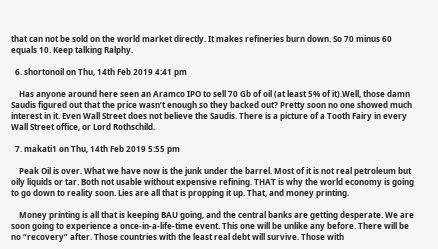that can not be sold on the world market directly. It makes refineries burn down. So 70 minus 60 equals 10. Keep talking Ralphy.

  6. shortonoil on Thu, 14th Feb 2019 4:41 pm

    Has anyone around here seen an Aramco IPO to sell 70 Gb of oil (at least 5% of it).Well, those damn Saudis figured out that the price wasn’t enough so they backed out? Pretty soon no one showed much interest in it. Even Wall Street does not believe the Saudis. There is a picture of a Tooth Fairy in every Wall Street office, or Lord Rothschild.

  7. makati1 on Thu, 14th Feb 2019 5:55 pm

    Peak Oil is over. What we have now is the junk under the barrel. Most of it is not real petroleum but oily liquids or tar. Both not usable without expensive refining. THAT is why the world economy is going to go down to reality soon. Lies are all that is propping it up. That, and money printing.

    Money printing is all that is keeping BAU going, and the central banks are getting desperate. We are soon going to experience a once-in-a-life-time event. This one will be unlike any before. There will be no “recovery” after. Those countries with the least real debt will survive. Those with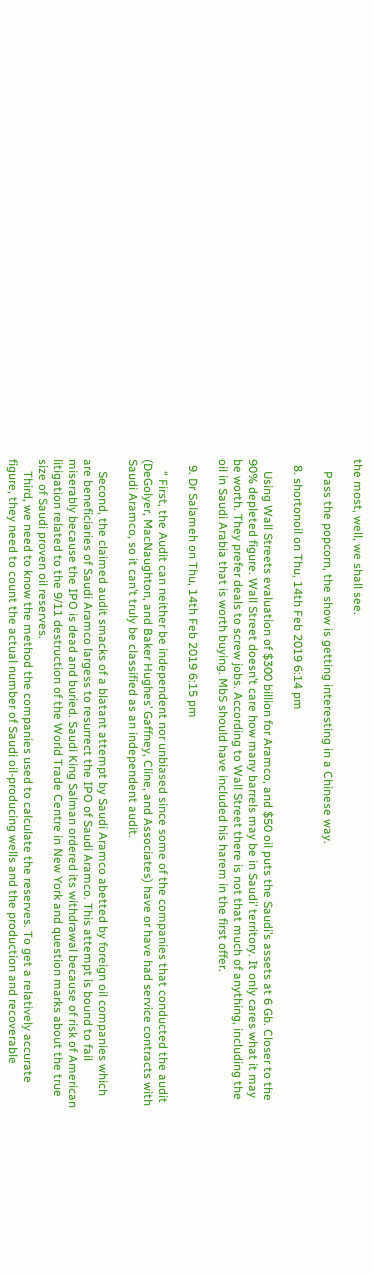the most, well, we shall see.

    Pass the popcorn, the show is getting interesting in a Chinese way.

  8. shortonoil on Thu, 14th Feb 2019 6:14 pm

    Using Wall Streets evaluation of $300 billion for Aramco, and $50 oil puts the Saudi’s assets at 6 Gb. Closer to the 90% depleted figure. Wall Street doesn’t care how many barrels may be in Saudi’ territory. It only cares what it may be worth. They prefer deals to screw jobs. According to Wall Street there is not that much of anything, including the oil in Saudi Arabia that is worth buying. MbS should have included his harem in the first offer.

  9. Dr Salameh on Thu, 14th Feb 2019 6:15 pm

    “ First, the Audit can neither be independent nor unbiased since some of the companies that conducted the audit (DeGolyer, MacNaughton, and Baker Hughes’ Gaffney, Cline, and Associates) have or have had service contracts with Saudi Aramco, so it can’t truly be classified as an independent audit.

    Second, the claimed audit smacks of a blatant attempt by Saudi Aramco abetted by foreign oil companies which are beneficiaries of Saudi Aramco largess to resurrect the IPO of Saudi Aramco. This attempt is bound to fail miserably because the IPO is dead and buried. Saudi King Salman ordered its withdrawal because of risk of American litigation related to the 9/11 destruction of the World Trade Centre in New York and question marks about the true size of Saudi proven oil reserves.
    Third, we need to know the method the companies used to calculate the reserves. To get a relatively accurate figure, they need to count the actual number of Saudi oil-producing wells and the production and recoverable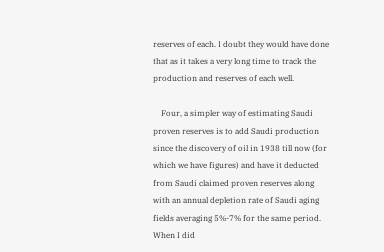reserves of each. I doubt they would have done that as it takes a very long time to track the production and reserves of each well.

    Four, a simpler way of estimating Saudi proven reserves is to add Saudi production since the discovery of oil in 1938 till now (for which we have figures) and have it deducted from Saudi claimed proven reserves along with an annual depletion rate of Saudi aging fields averaging 5%-7% for the same period. When I did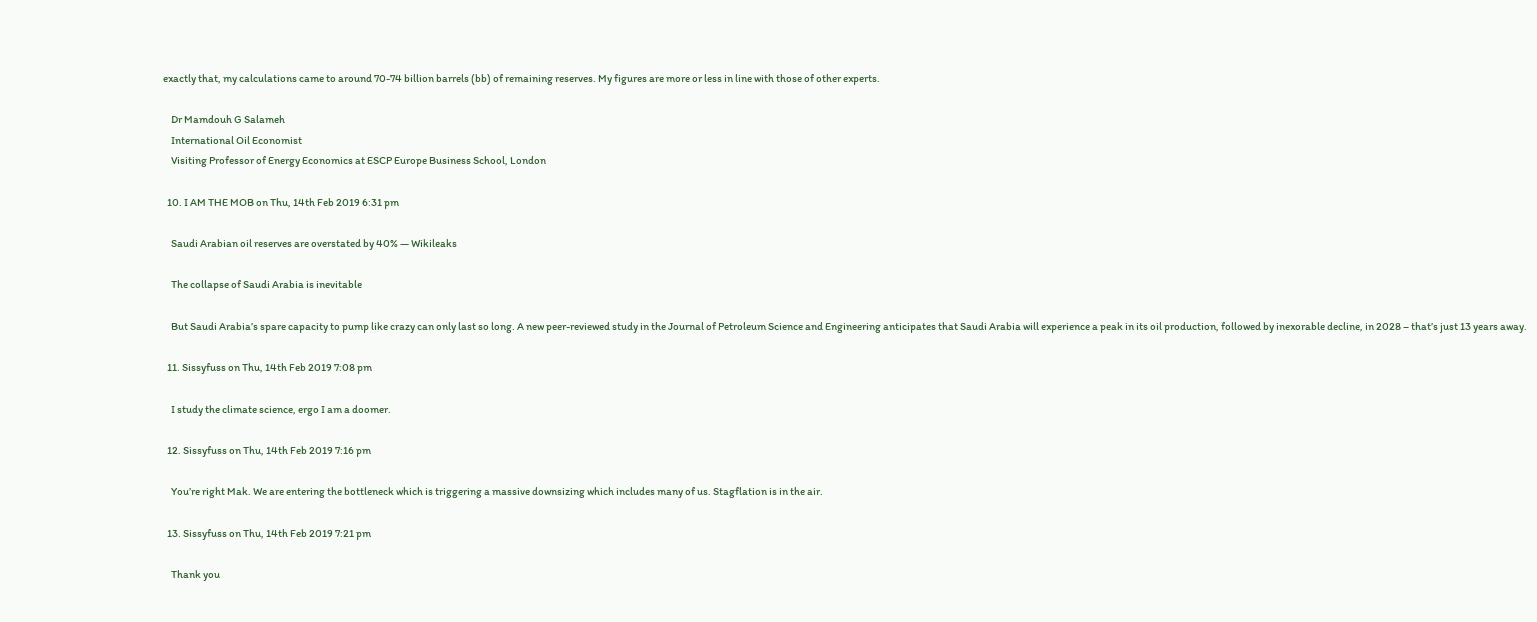exactly that, my calculations came to around 70-74 billion barrels (bb) of remaining reserves. My figures are more or less in line with those of other experts.

    Dr Mamdouh G Salameh
    International Oil Economist
    Visiting Professor of Energy Economics at ESCP Europe Business School, London

  10. I AM THE MOB on Thu, 14th Feb 2019 6:31 pm

    Saudi Arabian oil reserves are overstated by 40% — Wikileaks

    The collapse of Saudi Arabia is inevitable

    But Saudi Arabia’s spare capacity to pump like crazy can only last so long. A new peer-reviewed study in the Journal of Petroleum Science and Engineering anticipates that Saudi Arabia will experience a peak in its oil production, followed by inexorable decline, in 2028 – that’s just 13 years away.

  11. Sissyfuss on Thu, 14th Feb 2019 7:08 pm

    I study the climate science, ergo I am a doomer.

  12. Sissyfuss on Thu, 14th Feb 2019 7:16 pm

    You’re right Mak. We are entering the bottleneck which is triggering a massive downsizing which includes many of us. Stagflation is in the air.

  13. Sissyfuss on Thu, 14th Feb 2019 7:21 pm

    Thank you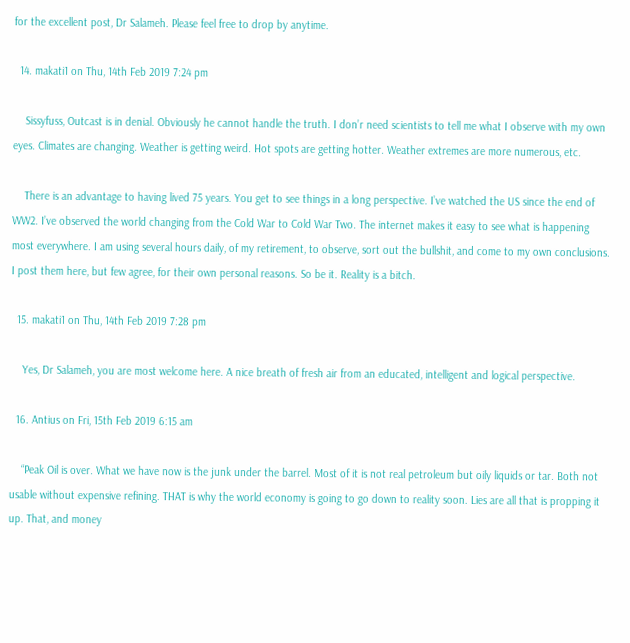for the excellent post, Dr Salameh. Please feel free to drop by anytime.

  14. makati1 on Thu, 14th Feb 2019 7:24 pm

    Sissyfuss, Outcast is in denial. Obviously he cannot handle the truth. I don’r need scientists to tell me what I observe with my own eyes. Climates are changing. Weather is getting weird. Hot spots are getting hotter. Weather extremes are more numerous, etc.

    There is an advantage to having lived 75 years. You get to see things in a long perspective. I’ve watched the US since the end of WW2. I’ve observed the world changing from the Cold War to Cold War Two. The internet makes it easy to see what is happening most everywhere. I am using several hours daily, of my retirement, to observe, sort out the bullshit, and come to my own conclusions. I post them here, but few agree, for their own personal reasons. So be it. Reality is a bitch.

  15. makati1 on Thu, 14th Feb 2019 7:28 pm

    Yes, Dr Salameh, you are most welcome here. A nice breath of fresh air from an educated, intelligent and logical perspective.

  16. Antius on Fri, 15th Feb 2019 6:15 am

    “Peak Oil is over. What we have now is the junk under the barrel. Most of it is not real petroleum but oily liquids or tar. Both not usable without expensive refining. THAT is why the world economy is going to go down to reality soon. Lies are all that is propping it up. That, and money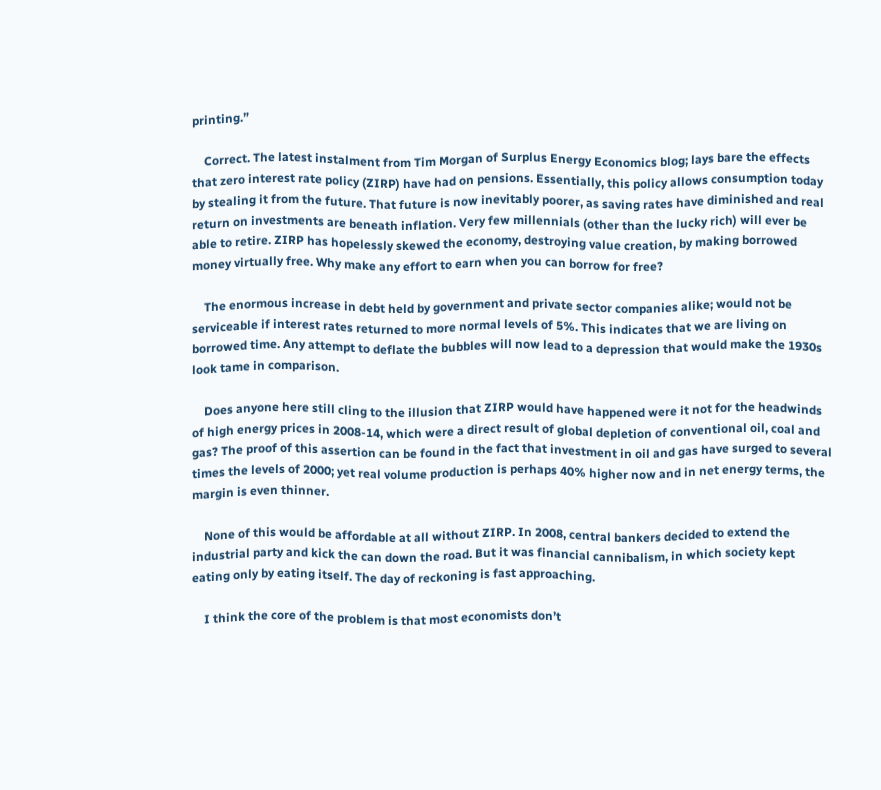printing.”

    Correct. The latest instalment from Tim Morgan of Surplus Energy Economics blog; lays bare the effects that zero interest rate policy (ZIRP) have had on pensions. Essentially, this policy allows consumption today by stealing it from the future. That future is now inevitably poorer, as saving rates have diminished and real return on investments are beneath inflation. Very few millennials (other than the lucky rich) will ever be able to retire. ZIRP has hopelessly skewed the economy, destroying value creation, by making borrowed money virtually free. Why make any effort to earn when you can borrow for free?

    The enormous increase in debt held by government and private sector companies alike; would not be serviceable if interest rates returned to more normal levels of 5%. This indicates that we are living on borrowed time. Any attempt to deflate the bubbles will now lead to a depression that would make the 1930s look tame in comparison.

    Does anyone here still cling to the illusion that ZIRP would have happened were it not for the headwinds of high energy prices in 2008-14, which were a direct result of global depletion of conventional oil, coal and gas? The proof of this assertion can be found in the fact that investment in oil and gas have surged to several times the levels of 2000; yet real volume production is perhaps 40% higher now and in net energy terms, the margin is even thinner.

    None of this would be affordable at all without ZIRP. In 2008, central bankers decided to extend the industrial party and kick the can down the road. But it was financial cannibalism, in which society kept eating only by eating itself. The day of reckoning is fast approaching.

    I think the core of the problem is that most economists don’t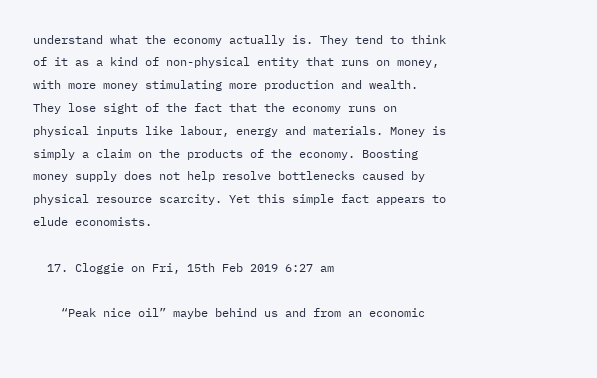understand what the economy actually is. They tend to think of it as a kind of non-physical entity that runs on money, with more money stimulating more production and wealth. They lose sight of the fact that the economy runs on physical inputs like labour, energy and materials. Money is simply a claim on the products of the economy. Boosting money supply does not help resolve bottlenecks caused by physical resource scarcity. Yet this simple fact appears to elude economists.

  17. Cloggie on Fri, 15th Feb 2019 6:27 am

    “Peak nice oil” maybe behind us and from an economic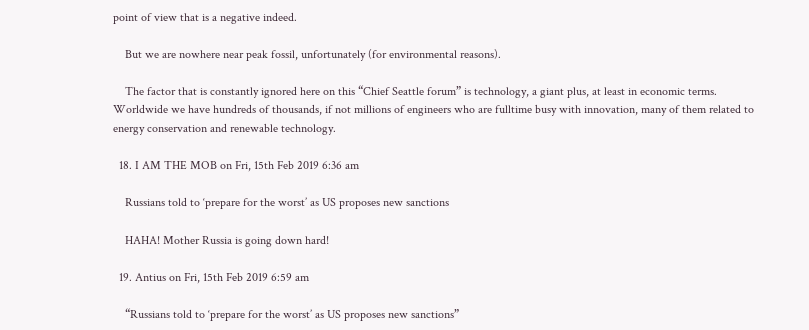point of view that is a negative indeed.

    But we are nowhere near peak fossil, unfortunately (for environmental reasons).

    The factor that is constantly ignored here on this “Chief Seattle forum” is technology, a giant plus, at least in economic terms. Worldwide we have hundreds of thousands, if not millions of engineers who are fulltime busy with innovation, many of them related to energy conservation and renewable technology.

  18. I AM THE MOB on Fri, 15th Feb 2019 6:36 am

    Russians told to ‘prepare for the worst’ as US proposes new sanctions

    HAHA! Mother Russia is going down hard!

  19. Antius on Fri, 15th Feb 2019 6:59 am

    “Russians told to ‘prepare for the worst’ as US proposes new sanctions”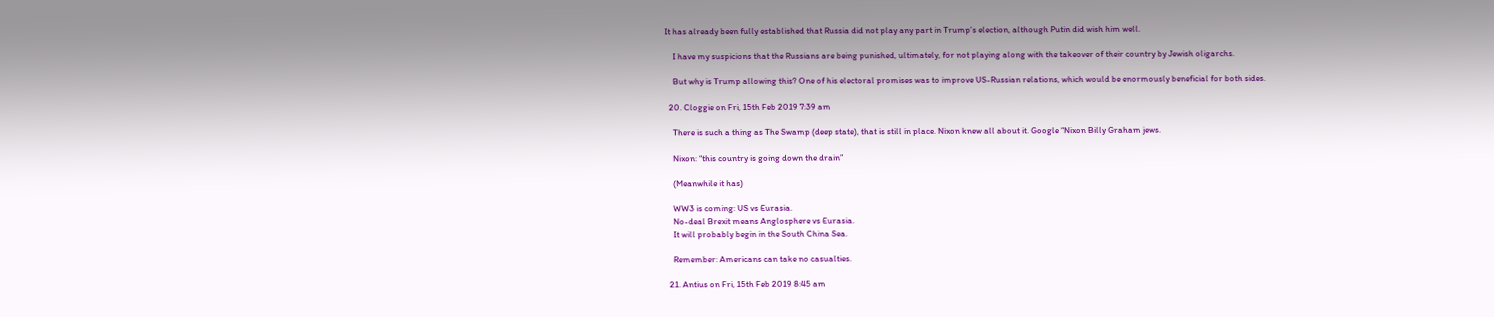It has already been fully established that Russia did not play any part in Trump’s election, although Putin did wish him well.

    I have my suspicions that the Russians are being punished, ultimately, for not playing along with the takeover of their country by Jewish oligarchs.

    But why is Trump allowing this? One of his electoral promises was to improve US-Russian relations, which would be enormously beneficial for both sides.

  20. Cloggie on Fri, 15th Feb 2019 7:39 am

    There is such a thing as The Swamp (deep state), that is still in place. Nixon knew all about it. Google “Nixon Billy Graham jews.

    Nixon: “this country is going down the drain”

    (Meanwhile it has)

    WW3 is coming: US vs Eurasia.
    No-deal Brexit means Anglosphere vs Eurasia.
    It will probably begin in the South China Sea.

    Remember: Americans can take no casualties.

  21. Antius on Fri, 15th Feb 2019 8:45 am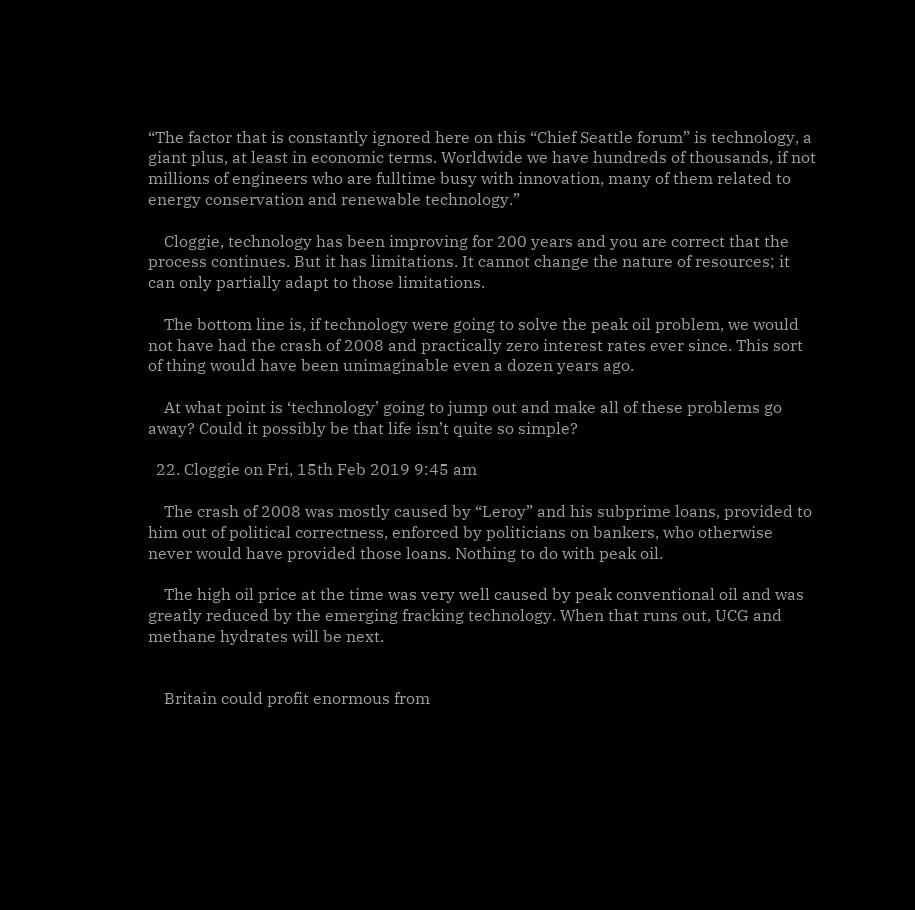“The factor that is constantly ignored here on this “Chief Seattle forum” is technology, a giant plus, at least in economic terms. Worldwide we have hundreds of thousands, if not millions of engineers who are fulltime busy with innovation, many of them related to energy conservation and renewable technology.”

    Cloggie, technology has been improving for 200 years and you are correct that the process continues. But it has limitations. It cannot change the nature of resources; it can only partially adapt to those limitations.

    The bottom line is, if technology were going to solve the peak oil problem, we would not have had the crash of 2008 and practically zero interest rates ever since. This sort of thing would have been unimaginable even a dozen years ago.

    At what point is ‘technology’ going to jump out and make all of these problems go away? Could it possibly be that life isn’t quite so simple?

  22. Cloggie on Fri, 15th Feb 2019 9:45 am

    The crash of 2008 was mostly caused by “Leroy” and his subprime loans, provided to him out of political correctness, enforced by politicians on bankers, who otherwise never would have provided those loans. Nothing to do with peak oil.

    The high oil price at the time was very well caused by peak conventional oil and was greatly reduced by the emerging fracking technology. When that runs out, UCG and methane hydrates will be next.


    Britain could profit enormous from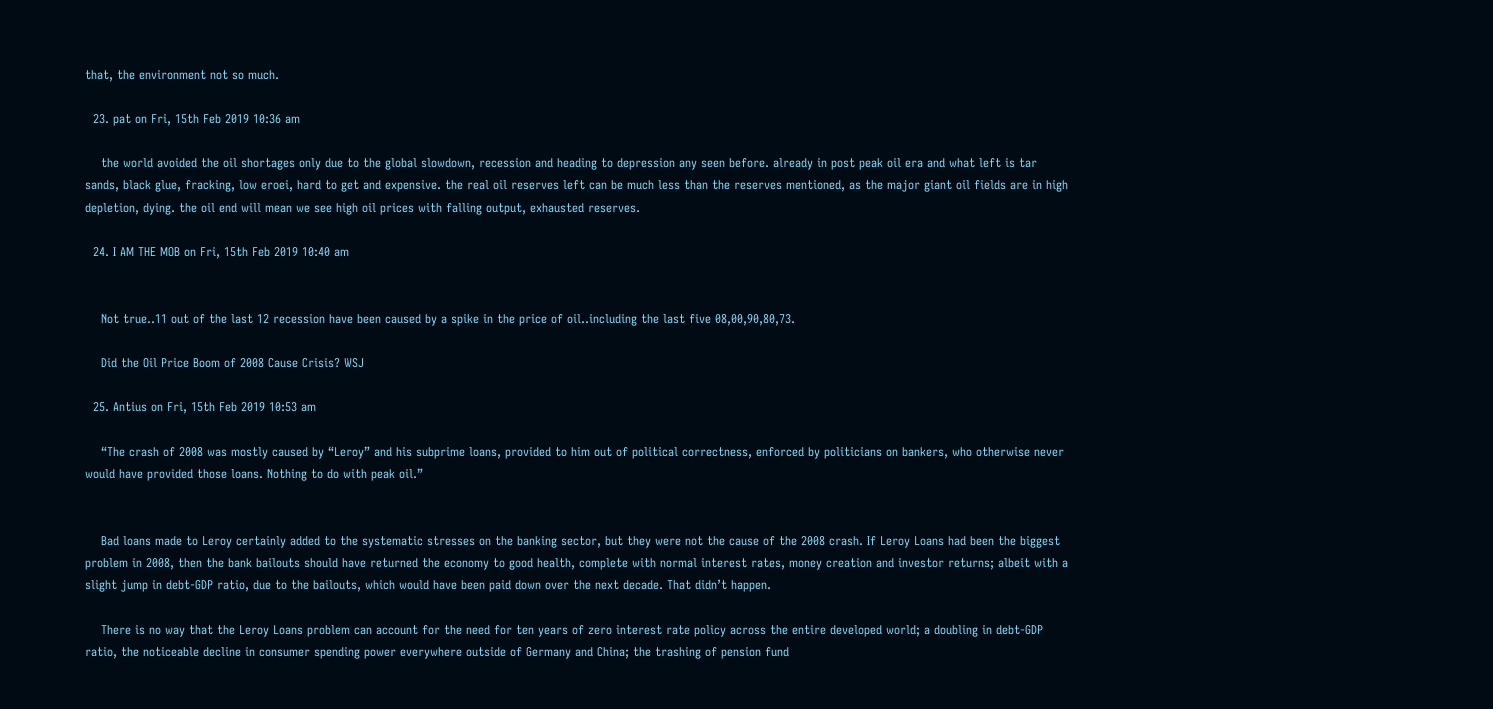that, the environment not so much.

  23. pat on Fri, 15th Feb 2019 10:36 am

    the world avoided the oil shortages only due to the global slowdown, recession and heading to depression any seen before. already in post peak oil era and what left is tar sands, black glue, fracking, low eroei, hard to get and expensive. the real oil reserves left can be much less than the reserves mentioned, as the major giant oil fields are in high depletion, dying. the oil end will mean we see high oil prices with falling output, exhausted reserves.

  24. I AM THE MOB on Fri, 15th Feb 2019 10:40 am


    Not true..11 out of the last 12 recession have been caused by a spike in the price of oil..including the last five 08,00,90,80,73.

    Did the Oil Price Boom of 2008 Cause Crisis? WSJ

  25. Antius on Fri, 15th Feb 2019 10:53 am

    “The crash of 2008 was mostly caused by “Leroy” and his subprime loans, provided to him out of political correctness, enforced by politicians on bankers, who otherwise never would have provided those loans. Nothing to do with peak oil.”


    Bad loans made to Leroy certainly added to the systematic stresses on the banking sector, but they were not the cause of the 2008 crash. If Leroy Loans had been the biggest problem in 2008, then the bank bailouts should have returned the economy to good health, complete with normal interest rates, money creation and investor returns; albeit with a slight jump in debt-GDP ratio, due to the bailouts, which would have been paid down over the next decade. That didn’t happen.

    There is no way that the Leroy Loans problem can account for the need for ten years of zero interest rate policy across the entire developed world; a doubling in debt-GDP ratio, the noticeable decline in consumer spending power everywhere outside of Germany and China; the trashing of pension fund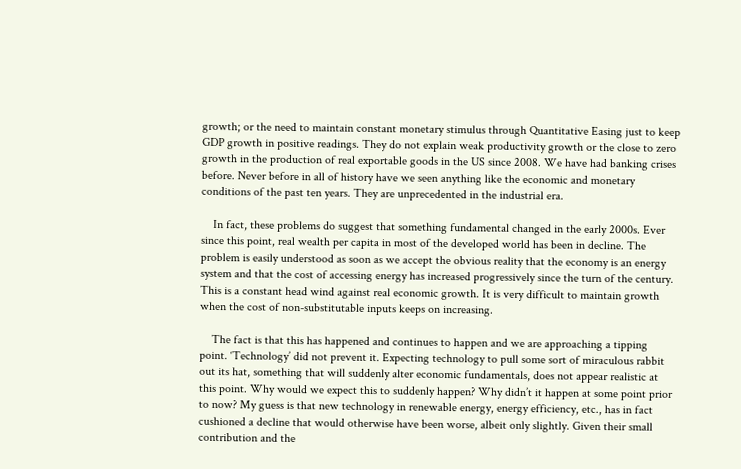growth; or the need to maintain constant monetary stimulus through Quantitative Easing just to keep GDP growth in positive readings. They do not explain weak productivity growth or the close to zero growth in the production of real exportable goods in the US since 2008. We have had banking crises before. Never before in all of history have we seen anything like the economic and monetary conditions of the past ten years. They are unprecedented in the industrial era.

    In fact, these problems do suggest that something fundamental changed in the early 2000s. Ever since this point, real wealth per capita in most of the developed world has been in decline. The problem is easily understood as soon as we accept the obvious reality that the economy is an energy system and that the cost of accessing energy has increased progressively since the turn of the century. This is a constant head wind against real economic growth. It is very difficult to maintain growth when the cost of non-substitutable inputs keeps on increasing.

    The fact is that this has happened and continues to happen and we are approaching a tipping point. ‘Technology’ did not prevent it. Expecting technology to pull some sort of miraculous rabbit out its hat, something that will suddenly alter economic fundamentals, does not appear realistic at this point. Why would we expect this to suddenly happen? Why didn’t it happen at some point prior to now? My guess is that new technology in renewable energy, energy efficiency, etc., has in fact cushioned a decline that would otherwise have been worse, albeit only slightly. Given their small contribution and the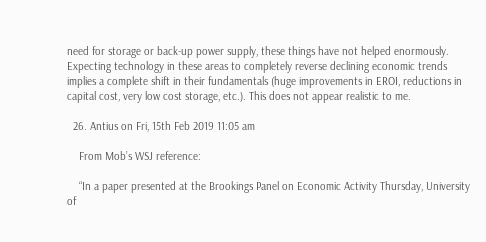need for storage or back-up power supply, these things have not helped enormously. Expecting technology in these areas to completely reverse declining economic trends implies a complete shift in their fundamentals (huge improvements in EROI, reductions in capital cost, very low cost storage, etc.). This does not appear realistic to me.

  26. Antius on Fri, 15th Feb 2019 11:05 am

    From Mob’s WSJ reference:

    “In a paper presented at the Brookings Panel on Economic Activity Thursday, University of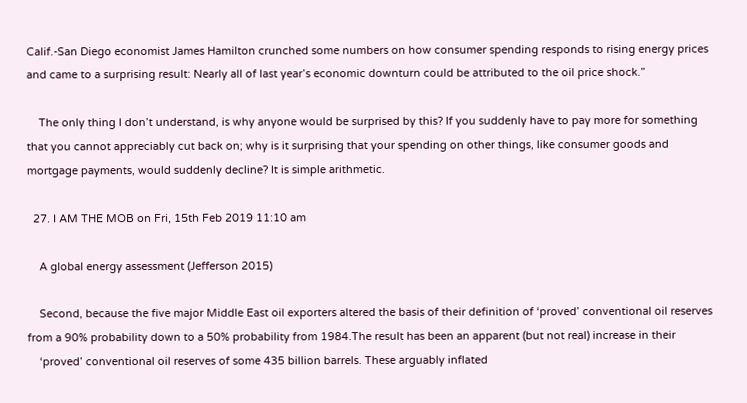Calif.-San Diego economist James Hamilton crunched some numbers on how consumer spending responds to rising energy prices and came to a surprising result: Nearly all of last year’s economic downturn could be attributed to the oil price shock.”

    The only thing I don’t understand, is why anyone would be surprised by this? If you suddenly have to pay more for something that you cannot appreciably cut back on; why is it surprising that your spending on other things, like consumer goods and mortgage payments, would suddenly decline? It is simple arithmetic.

  27. I AM THE MOB on Fri, 15th Feb 2019 11:10 am

    A global energy assessment (Jefferson 2015)

    Second, because the five major Middle East oil exporters altered the basis of their definition of ‘proved’ conventional oil reserves from a 90% probability down to a 50% probability from 1984.The result has been an apparent (but not real) increase in their
    ‘proved’ conventional oil reserves of some 435 billion barrels. These arguably inflated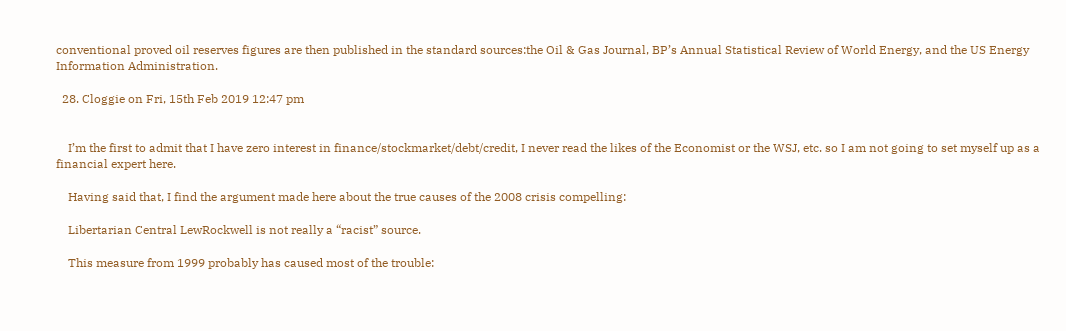conventional proved oil reserves figures are then published in the standard sources:the Oil & Gas Journal, BP’s Annual Statistical Review of World Energy, and the US Energy Information Administration.

  28. Cloggie on Fri, 15th Feb 2019 12:47 pm


    I’m the first to admit that I have zero interest in finance/stockmarket/debt/credit, I never read the likes of the Economist or the WSJ, etc. so I am not going to set myself up as a financial expert here.

    Having said that, I find the argument made here about the true causes of the 2008 crisis compelling:

    Libertarian Central LewRockwell is not really a “racist” source.

    This measure from 1999 probably has caused most of the trouble: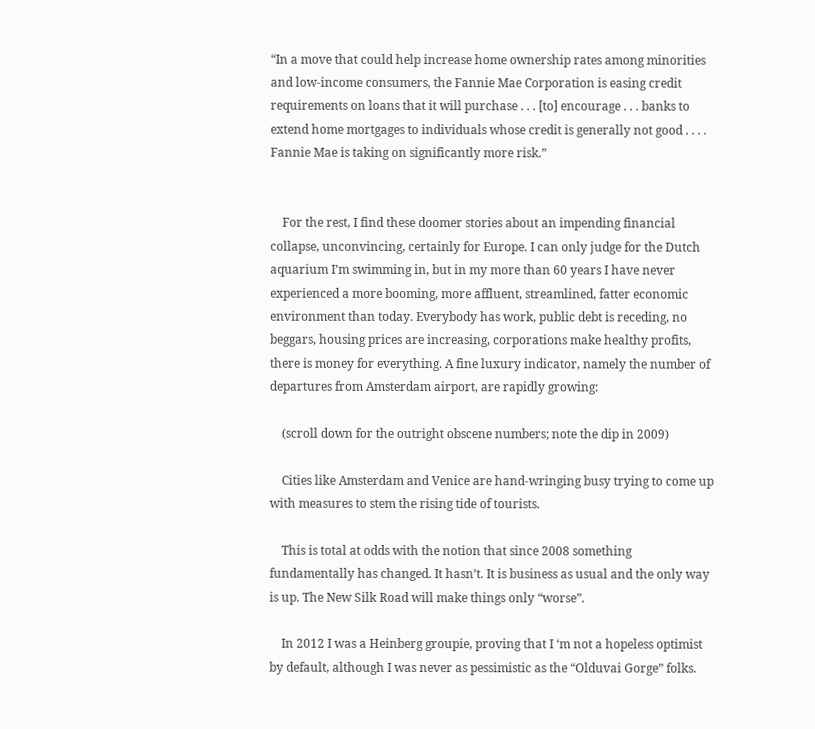“In a move that could help increase home ownership rates among minorities and low-income consumers, the Fannie Mae Corporation is easing credit requirements on loans that it will purchase . . . [to] encourage . . . banks to extend home mortgages to individuals whose credit is generally not good . . . . Fannie Mae is taking on significantly more risk.”


    For the rest, I find these doomer stories about an impending financial collapse, unconvincing, certainly for Europe. I can only judge for the Dutch aquarium I’m swimming in, but in my more than 60 years I have never experienced a more booming, more affluent, streamlined, fatter economic environment than today. Everybody has work, public debt is receding, no beggars, housing prices are increasing, corporations make healthy profits, there is money for everything. A fine luxury indicator, namely the number of departures from Amsterdam airport, are rapidly growing:

    (scroll down for the outright obscene numbers; note the dip in 2009)

    Cities like Amsterdam and Venice are hand-wringing busy trying to come up with measures to stem the rising tide of tourists.

    This is total at odds with the notion that since 2008 something fundamentally has changed. It hasn’t. It is business as usual and the only way is up. The New Silk Road will make things only “worse”.

    In 2012 I was a Heinberg groupie, proving that I ‘m not a hopeless optimist by default, although I was never as pessimistic as the “Olduvai Gorge” folks.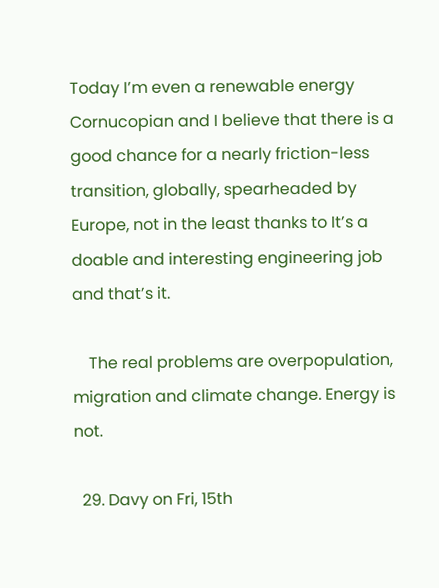Today I’m even a renewable energy Cornucopian and I believe that there is a good chance for a nearly friction-less transition, globally, spearheaded by Europe, not in the least thanks to It’s a doable and interesting engineering job and that’s it.

    The real problems are overpopulation, migration and climate change. Energy is not.

  29. Davy on Fri, 15th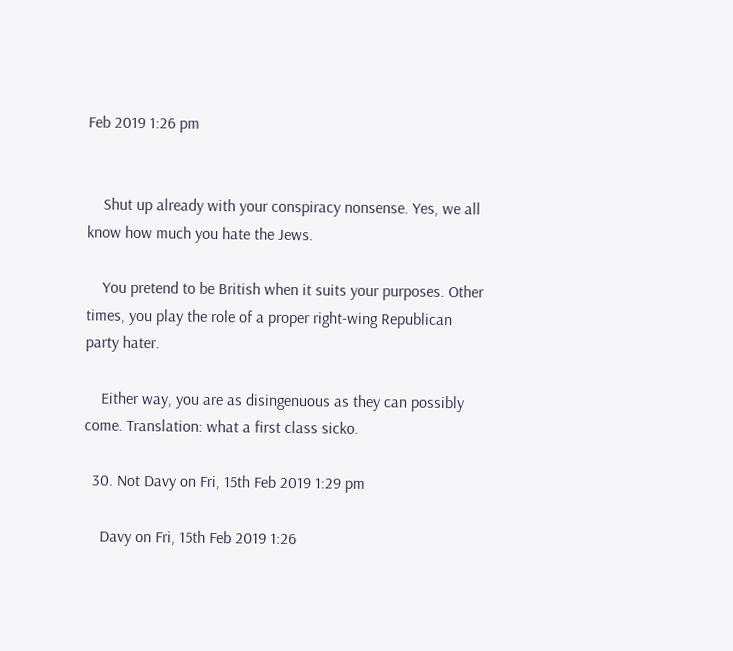Feb 2019 1:26 pm


    Shut up already with your conspiracy nonsense. Yes, we all know how much you hate the Jews.

    You pretend to be British when it suits your purposes. Other times, you play the role of a proper right-wing Republican party hater.

    Either way, you are as disingenuous as they can possibly come. Translation: what a first class sicko.

  30. Not Davy on Fri, 15th Feb 2019 1:29 pm

    Davy on Fri, 15th Feb 2019 1:26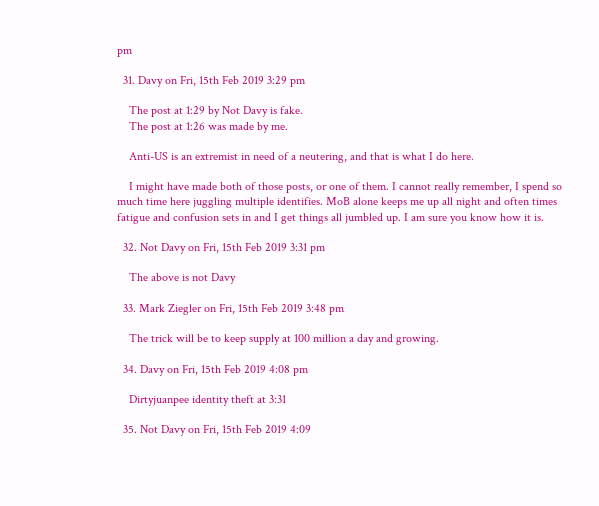pm

  31. Davy on Fri, 15th Feb 2019 3:29 pm

    The post at 1:29 by Not Davy is fake.
    The post at 1:26 was made by me.

    Anti-US is an extremist in need of a neutering, and that is what I do here.

    I might have made both of those posts, or one of them. I cannot really remember, I spend so much time here juggling multiple identifies. MoB alone keeps me up all night and often times fatigue and confusion sets in and I get things all jumbled up. I am sure you know how it is.

  32. Not Davy on Fri, 15th Feb 2019 3:31 pm

    The above is not Davy

  33. Mark Ziegler on Fri, 15th Feb 2019 3:48 pm

    The trick will be to keep supply at 100 million a day and growing.

  34. Davy on Fri, 15th Feb 2019 4:08 pm

    Dirtyjuanpee identity theft at 3:31

  35. Not Davy on Fri, 15th Feb 2019 4:09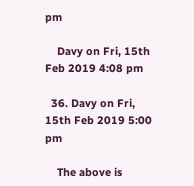pm

    Davy on Fri, 15th Feb 2019 4:08 pm

  36. Davy on Fri, 15th Feb 2019 5:00 pm

    The above is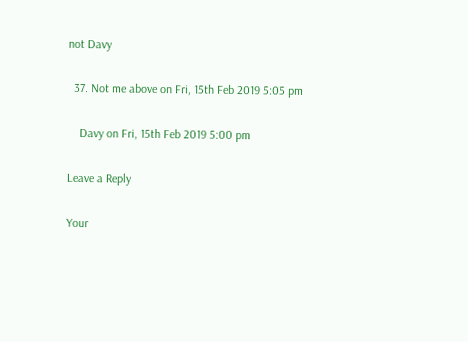not Davy

  37. Not me above on Fri, 15th Feb 2019 5:05 pm

    Davy on Fri, 15th Feb 2019 5:00 pm

Leave a Reply

Your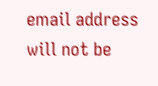email address will not be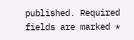published. Required fields are marked *